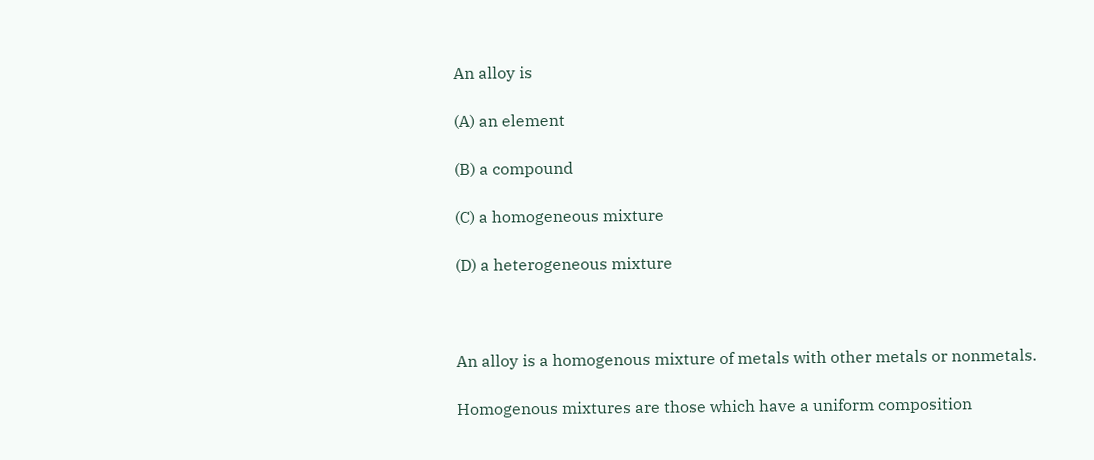An alloy is

(A) an element

(B) a compound

(C) a homogeneous mixture

(D) a heterogeneous mixture



An alloy is a homogenous mixture of metals with other metals or nonmetals.

Homogenous mixtures are those which have a uniform composition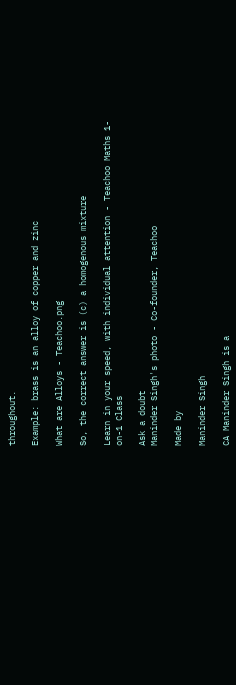throughout.

Example: brass is an alloy of copper and zinc

What are Alloys - Teachoo.png

So, the correct answer is (c) a homogenous mixture

Learn in your speed, with individual attention - Teachoo Maths 1-on-1 Class

Ask a doubt
Maninder Singh's photo - Co-founder, Teachoo

Made by

Maninder Singh

CA Maninder Singh is a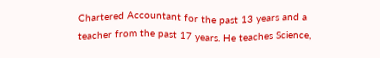Chartered Accountant for the past 13 years and a teacher from the past 17 years. He teaches Science,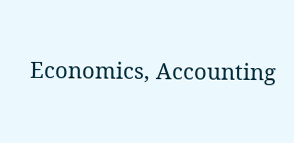Economics, Accounting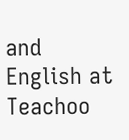and English at Teachoo